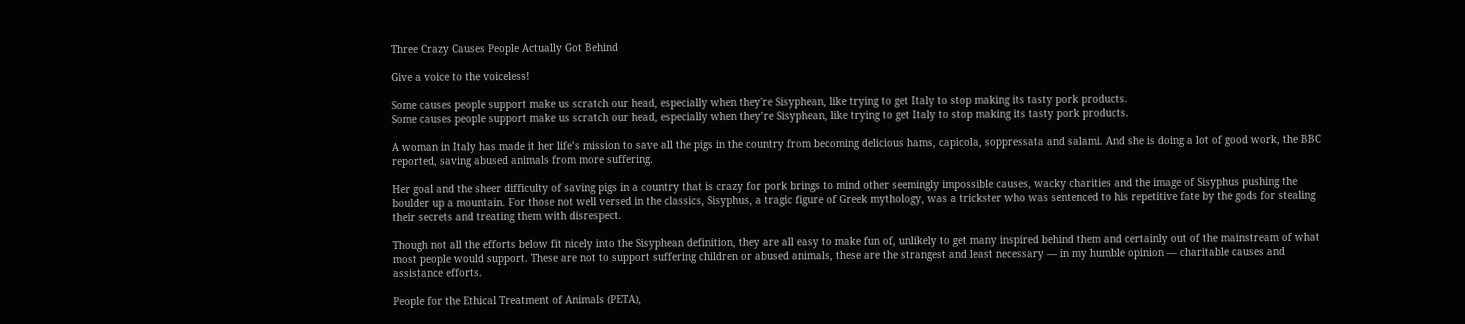Three Crazy Causes People Actually Got Behind

Give a voice to the voiceless!

Some causes people support make us scratch our head, especially when they're Sisyphean, like trying to get Italy to stop making its tasty pork products.
Some causes people support make us scratch our head, especially when they’re Sisyphean, like trying to get Italy to stop making its tasty pork products.

A woman in Italy has made it her life’s mission to save all the pigs in the country from becoming delicious hams, capicola, soppressata and salami. And she is doing a lot of good work, the BBC reported, saving abused animals from more suffering.

Her goal and the sheer difficulty of saving pigs in a country that is crazy for pork brings to mind other seemingly impossible causes, wacky charities and the image of Sisyphus pushing the boulder up a mountain. For those not well versed in the classics, Sisyphus, a tragic figure of Greek mythology, was a trickster who was sentenced to his repetitive fate by the gods for stealing their secrets and treating them with disrespect.

Though not all the efforts below fit nicely into the Sisyphean definition, they are all easy to make fun of, unlikely to get many inspired behind them and certainly out of the mainstream of what most people would support. These are not to support suffering children or abused animals, these are the strangest and least necessary — in my humble opinion — charitable causes and assistance efforts.

People for the Ethical Treatment of Animals (PETA),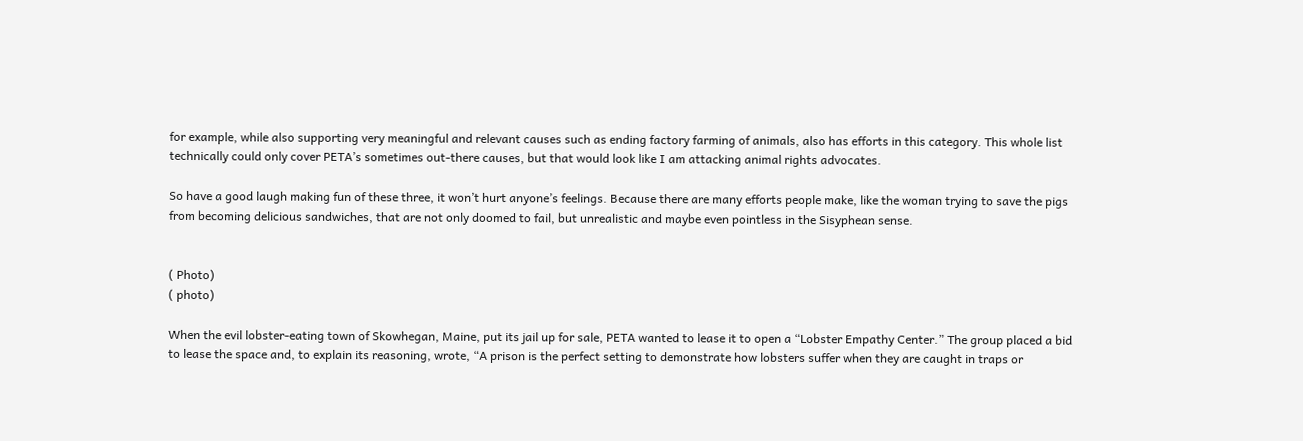for example, while also supporting very meaningful and relevant causes such as ending factory farming of animals, also has efforts in this category. This whole list technically could only cover PETA’s sometimes out-there causes, but that would look like I am attacking animal rights advocates.

So have a good laugh making fun of these three, it won’t hurt anyone’s feelings. Because there are many efforts people make, like the woman trying to save the pigs from becoming delicious sandwiches, that are not only doomed to fail, but unrealistic and maybe even pointless in the Sisyphean sense.


( Photo)
( photo)

When the evil lobster-eating town of Skowhegan, Maine, put its jail up for sale, PETA wanted to lease it to open a “Lobster Empathy Center.” The group placed a bid to lease the space and, to explain its reasoning, wrote, “A prison is the perfect setting to demonstrate how lobsters suffer when they are caught in traps or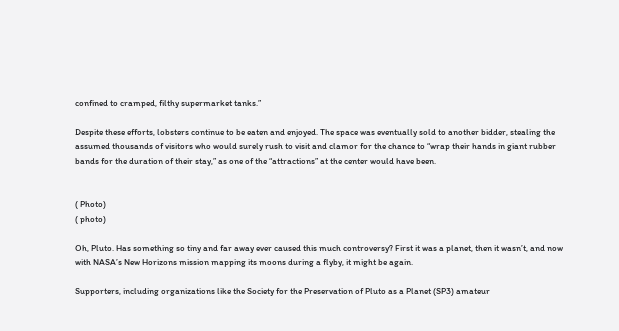confined to cramped, filthy supermarket tanks.”

Despite these efforts, lobsters continue to be eaten and enjoyed. The space was eventually sold to another bidder, stealing the assumed thousands of visitors who would surely rush to visit and clamor for the chance to “wrap their hands in giant rubber bands for the duration of their stay,” as one of the “attractions” at the center would have been.


( Photo)
( photo)

Oh, Pluto. Has something so tiny and far away ever caused this much controversy? First it was a planet, then it wasn’t, and now with NASA’s New Horizons mission mapping its moons during a flyby, it might be again.

Supporters, including organizations like the Society for the Preservation of Pluto as a Planet (SP3) amateur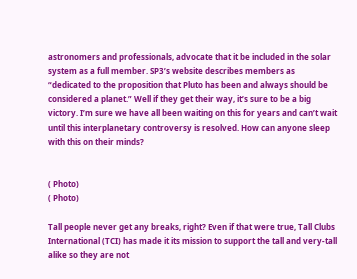astronomers and professionals, advocate that it be included in the solar system as a full member. SP3’s website describes members as “dedicated to the proposition that Pluto has been and always should be considered a planet.” Well if they get their way, it’s sure to be a big victory. I’m sure we have all been waiting on this for years and can’t wait until this interplanetary controversy is resolved. How can anyone sleep with this on their minds?


( Photo)
( Photo)

Tall people never get any breaks, right? Even if that were true, Tall Clubs International (TCI) has made it its mission to support the tall and very-tall alike so they are not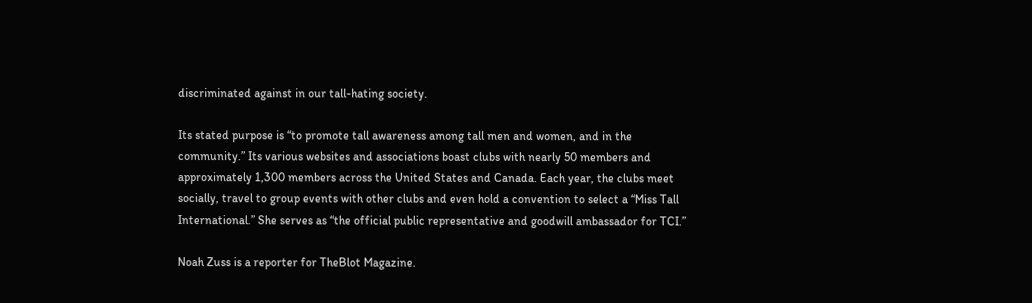discriminated against in our tall-hating society.

Its stated purpose is “to promote tall awareness among tall men and women, and in the community.” Its various websites and associations boast clubs with nearly 50 members and approximately 1,300 members across the United States and Canada. Each year, the clubs meet socially, travel to group events with other clubs and even hold a convention to select a “Miss Tall International.” She serves as “the official public representative and goodwill ambassador for TCI.”

Noah Zuss is a reporter for TheBlot Magazine.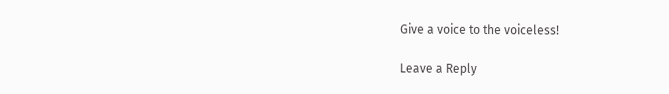Give a voice to the voiceless!

Leave a Reply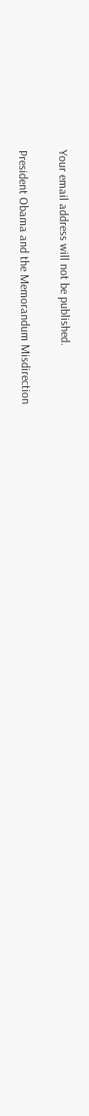Your email address will not be published.

President Obama and the Memorandum Misdirection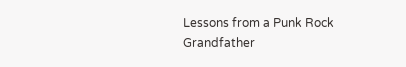Lessons from a Punk Rock Grandfather